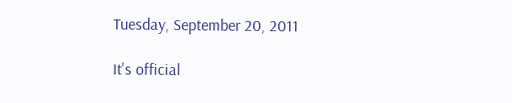Tuesday, September 20, 2011

It's official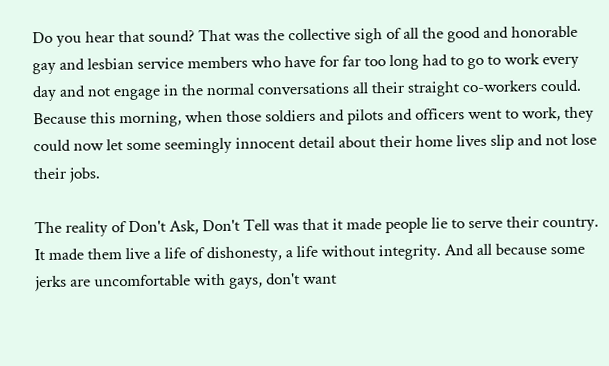Do you hear that sound? That was the collective sigh of all the good and honorable gay and lesbian service members who have for far too long had to go to work every day and not engage in the normal conversations all their straight co-workers could. Because this morning, when those soldiers and pilots and officers went to work, they could now let some seemingly innocent detail about their home lives slip and not lose their jobs.

The reality of Don't Ask, Don't Tell was that it made people lie to serve their country. It made them live a life of dishonesty, a life without integrity. And all because some jerks are uncomfortable with gays, don't want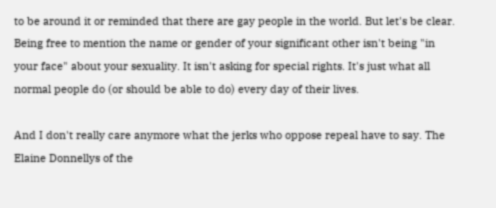to be around it or reminded that there are gay people in the world. But let's be clear. Being free to mention the name or gender of your significant other isn't being "in your face" about your sexuality. It isn't asking for special rights. It's just what all normal people do (or should be able to do) every day of their lives.

And I don't really care anymore what the jerks who oppose repeal have to say. The Elaine Donnellys of the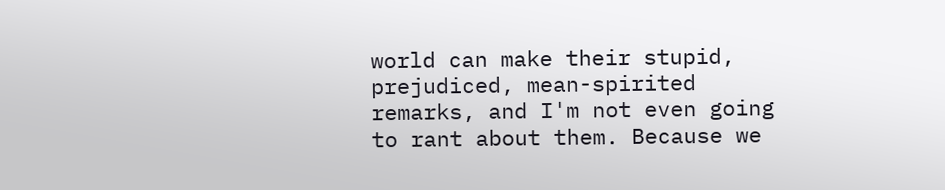world can make their stupid, prejudiced, mean-spirited remarks, and I'm not even going to rant about them. Because we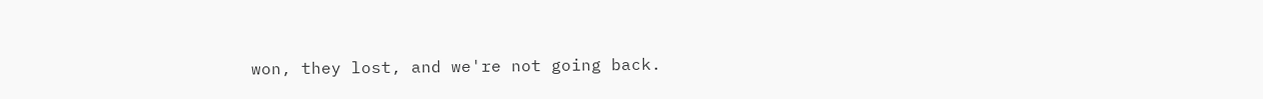won, they lost, and we're not going back.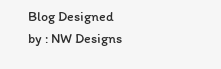Blog Designed by : NW Designs